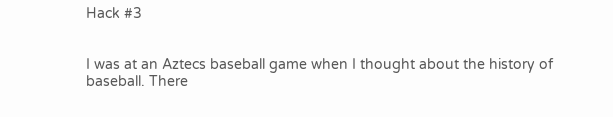Hack #3


I was at an Aztecs baseball game when I thought about the history of baseball. There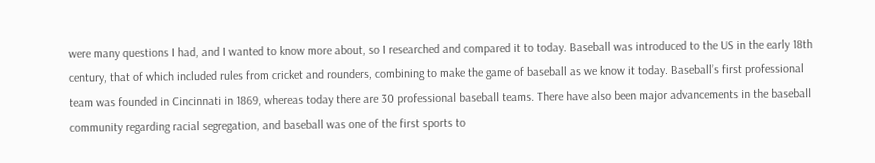were many questions I had, and I wanted to know more about, so I researched and compared it to today. Baseball was introduced to the US in the early 18th century, that of which included rules from cricket and rounders, combining to make the game of baseball as we know it today. Baseball’s first professional team was founded in Cincinnati in 1869, whereas today there are 30 professional baseball teams. There have also been major advancements in the baseball community regarding racial segregation, and baseball was one of the first sports to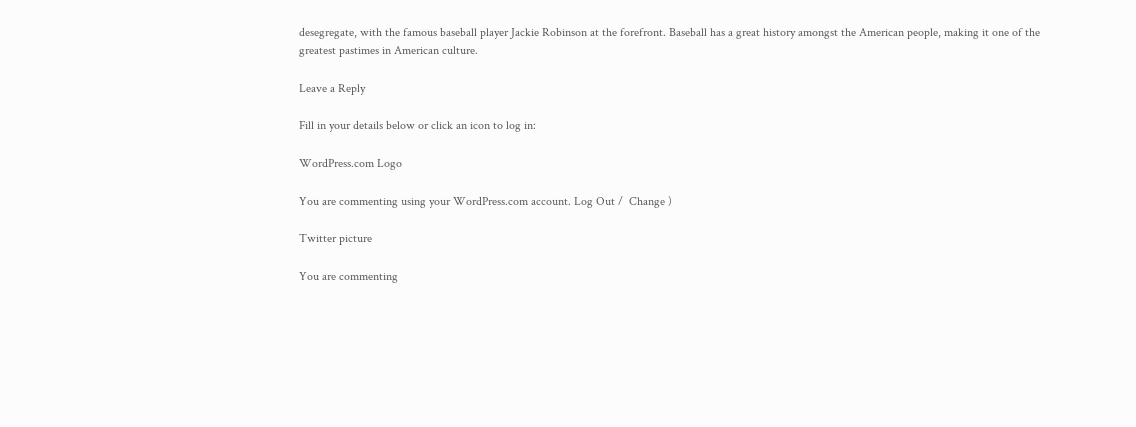desegregate, with the famous baseball player Jackie Robinson at the forefront. Baseball has a great history amongst the American people, making it one of the greatest pastimes in American culture.

Leave a Reply

Fill in your details below or click an icon to log in:

WordPress.com Logo

You are commenting using your WordPress.com account. Log Out /  Change )

Twitter picture

You are commenting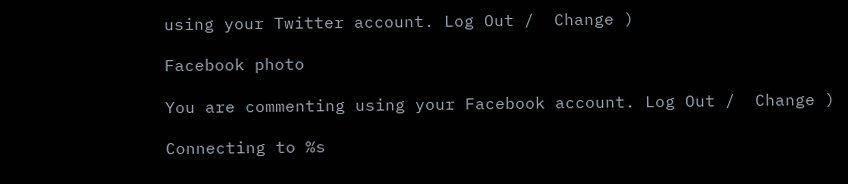using your Twitter account. Log Out /  Change )

Facebook photo

You are commenting using your Facebook account. Log Out /  Change )

Connecting to %s